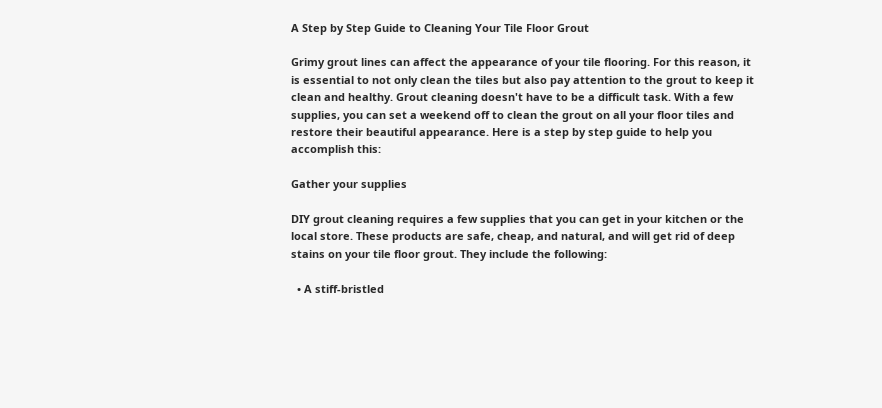A Step by Step Guide to Cleaning Your Tile Floor Grout

Grimy grout lines can affect the appearance of your tile flooring. For this reason, it is essential to not only clean the tiles but also pay attention to the grout to keep it clean and healthy. Grout cleaning doesn't have to be a difficult task. With a few supplies, you can set a weekend off to clean the grout on all your floor tiles and restore their beautiful appearance. Here is a step by step guide to help you accomplish this:

Gather your supplies

DIY grout cleaning requires a few supplies that you can get in your kitchen or the local store. These products are safe, cheap, and natural, and will get rid of deep stains on your tile floor grout. They include the following:

  • A stiff-bristled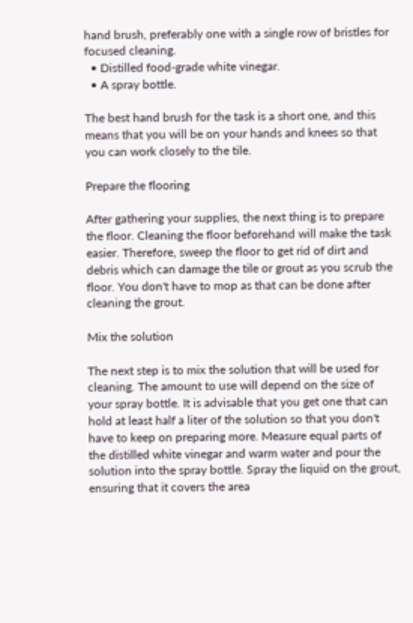hand brush, preferably one with a single row of bristles for focused cleaning.
  • Distilled food-grade white vinegar.
  • A spray bottle.

The best hand brush for the task is a short one, and this means that you will be on your hands and knees so that you can work closely to the tile.

Prepare the flooring

After gathering your supplies, the next thing is to prepare the floor. Cleaning the floor beforehand will make the task easier. Therefore, sweep the floor to get rid of dirt and debris which can damage the tile or grout as you scrub the floor. You don't have to mop as that can be done after cleaning the grout.

Mix the solution

The next step is to mix the solution that will be used for cleaning. The amount to use will depend on the size of your spray bottle. It is advisable that you get one that can hold at least half a liter of the solution so that you don't have to keep on preparing more. Measure equal parts of the distilled white vinegar and warm water and pour the solution into the spray bottle. Spray the liquid on the grout, ensuring that it covers the area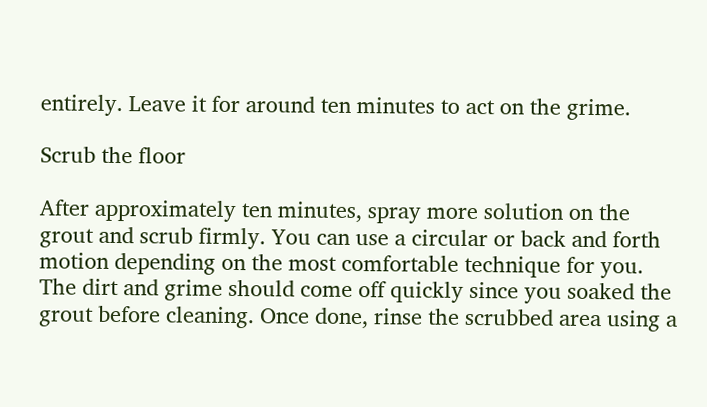entirely. Leave it for around ten minutes to act on the grime.

Scrub the floor

After approximately ten minutes, spray more solution on the grout and scrub firmly. You can use a circular or back and forth motion depending on the most comfortable technique for you. The dirt and grime should come off quickly since you soaked the grout before cleaning. Once done, rinse the scrubbed area using a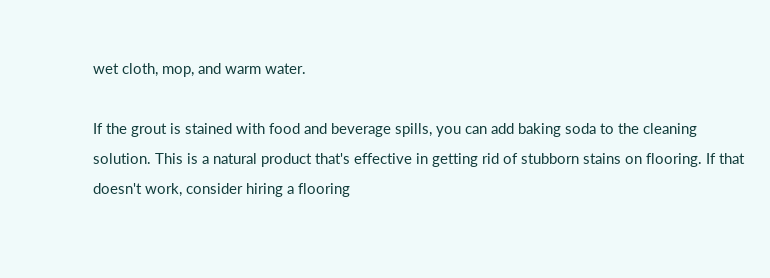wet cloth, mop, and warm water.

If the grout is stained with food and beverage spills, you can add baking soda to the cleaning solution. This is a natural product that's effective in getting rid of stubborn stains on flooring. If that doesn't work, consider hiring a flooring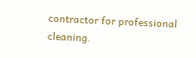contractor for professional cleaning.